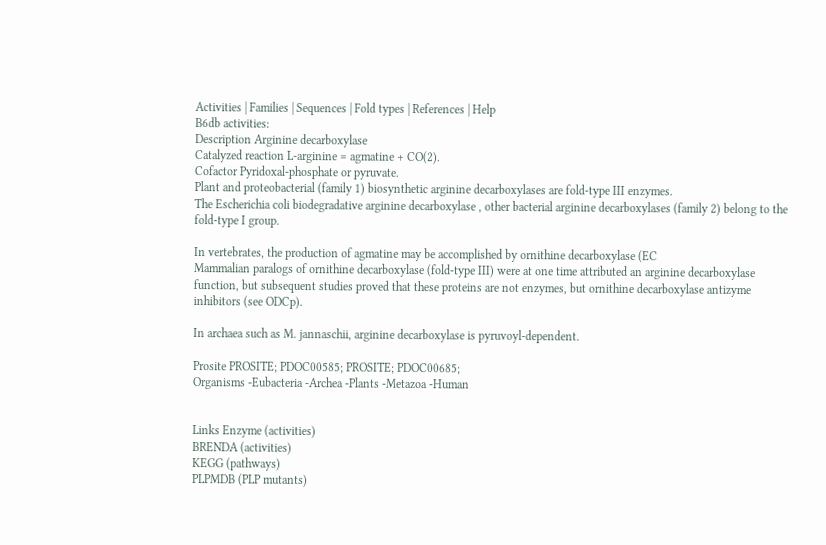Activities | Families | Sequences | Fold types | References | Help
B6db activities:
Description Arginine decarboxylase
Catalyzed reaction L-arginine = agmatine + CO(2).
Cofactor Pyridoxal-phosphate or pyruvate.
Plant and proteobacterial (family 1) biosynthetic arginine decarboxylases are fold-type III enzymes.
The Escherichia coli biodegradative arginine decarboxylase , other bacterial arginine decarboxylases (family 2) belong to the fold-type I group.

In vertebrates, the production of agmatine may be accomplished by ornithine decarboxylase (EC
Mammalian paralogs of ornithine decarboxylase (fold-type III) were at one time attributed an arginine decarboxylase function, but subsequent studies proved that these proteins are not enzymes, but ornithine decarboxylase antizyme inhibitors (see ODCp).

In archaea such as M. jannaschii, arginine decarboxylase is pyruvoyl-dependent.

Prosite PROSITE; PDOC00585; PROSITE; PDOC00685;
Organisms -Eubacteria -Archea -Plants -Metazoa -Human


Links Enzyme (activities)
BRENDA (activities)
KEGG (pathways)
PLPMDB (PLP mutants)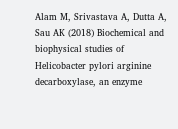Alam M, Srivastava A, Dutta A, Sau AK (2018) Biochemical and biophysical studies of Helicobacter pylori arginine decarboxylase, an enzyme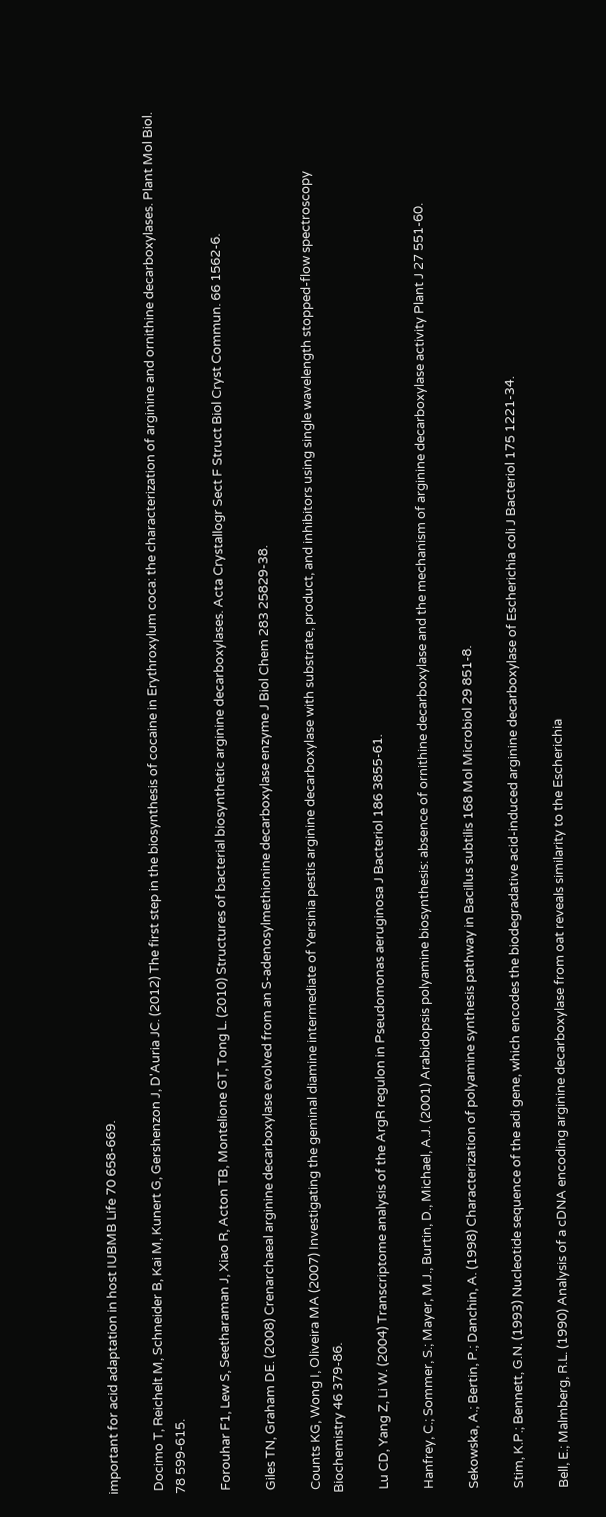important for acid adaptation in host IUBMB Life 70 658-669.

 Docimo T, Reichelt M, Schneider B, Kai M, Kunert G, Gershenzon J, D'Auria JC. (2012) The first step in the biosynthesis of cocaine in Erythroxylum coca: the characterization of arginine and ornithine decarboxylases. Plant Mol Biol. 78 599-615.

 Forouhar F1, Lew S, Seetharaman J, Xiao R, Acton TB, Montelione GT, Tong L. (2010) Structures of bacterial biosynthetic arginine decarboxylases. Acta Crystallogr Sect F Struct Biol Cryst Commun. 66 1562-6.

 Giles TN, Graham DE. (2008) Crenarchaeal arginine decarboxylase evolved from an S-adenosylmethionine decarboxylase enzyme J Biol Chem 283 25829-38.

 Counts KG, Wong I, Oliveira MA (2007) Investigating the geminal diamine intermediate of Yersinia pestis arginine decarboxylase with substrate, product, and inhibitors using single wavelength stopped-flow spectroscopy Biochemistry 46 379-86.

 Lu CD, Yang Z, Li W. (2004) Transcriptome analysis of the ArgR regulon in Pseudomonas aeruginosa J Bacteriol 186 3855-61.

 Hanfrey, C.; Sommer, S.; Mayer, M.J., Burtin, D., Michael, A.J. (2001) Arabidopsis polyamine biosynthesis: absence of ornithine decarboxylase and the mechanism of arginine decarboxylase activity Plant J 27 551-60.

 Sekowska, A.; Bertin, P.; Danchin, A. (1998) Characterization of polyamine synthesis pathway in Bacillus subtilis 168 Mol Microbiol 29 851-8.

 Stim, K.P.; Bennett, G.N. (1993) Nucleotide sequence of the adi gene, which encodes the biodegradative acid-induced arginine decarboxylase of Escherichia coli J Bacteriol 175 1221-34.

 Bell, E.; Malmberg, R.L. (1990) Analysis of a cDNA encoding arginine decarboxylase from oat reveals similarity to the Escherichia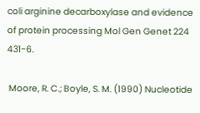coli arginine decarboxylase and evidence of protein processing Mol Gen Genet 224 431-6.

 Moore, R. C.; Boyle, S. M. (1990) Nucleotide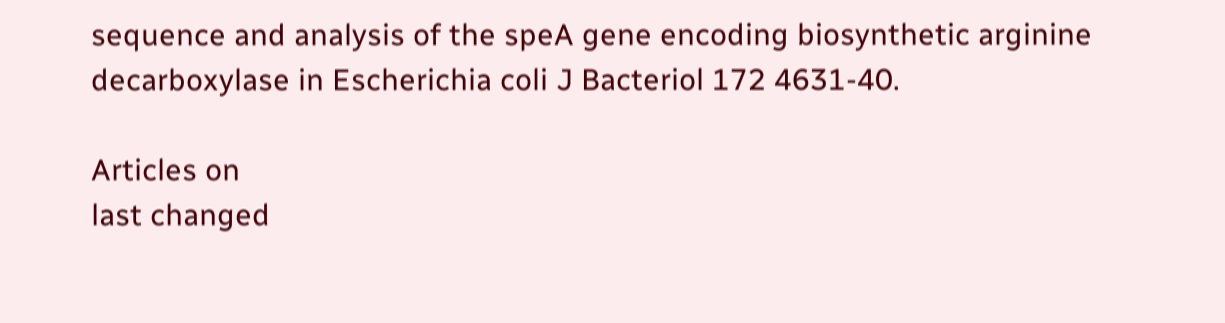sequence and analysis of the speA gene encoding biosynthetic arginine decarboxylase in Escherichia coli J Bacteriol 172 4631-40.

Articles on
last changed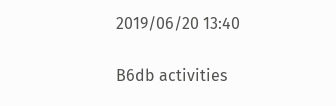2019/06/20 13:40

B6db activities